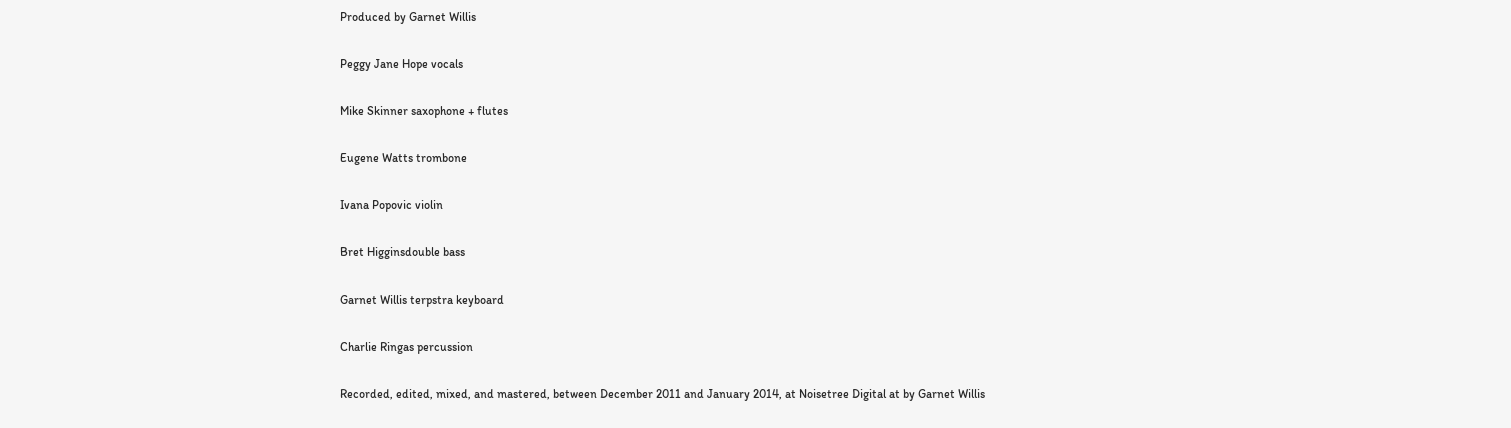Produced by Garnet Willis

Peggy Jane Hope vocals

Mike Skinner saxophone + flutes

Eugene Watts trombone

Ivana Popovic violin

Bret Higginsdouble bass

Garnet Willis terpstra keyboard

Charlie Ringas percussion

Recorded, edited, mixed, and mastered, between December 2011 and January 2014, at Noisetree Digital at by Garnet Willis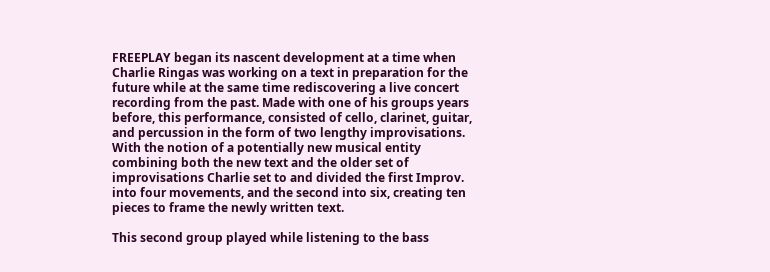FREEPLAY began its nascent development at a time when Charlie Ringas was working on a text in preparation for the future while at the same time rediscovering a live concert recording from the past. Made with one of his groups years before, this performance, consisted of cello, clarinet, guitar, and percussion in the form of two lengthy improvisations. With the notion of a potentially new musical entity combining both the new text and the older set of improvisations Charlie set to and divided the first Improv. into four movements, and the second into six, creating ten pieces to frame the newly written text.

This second group played while listening to the bass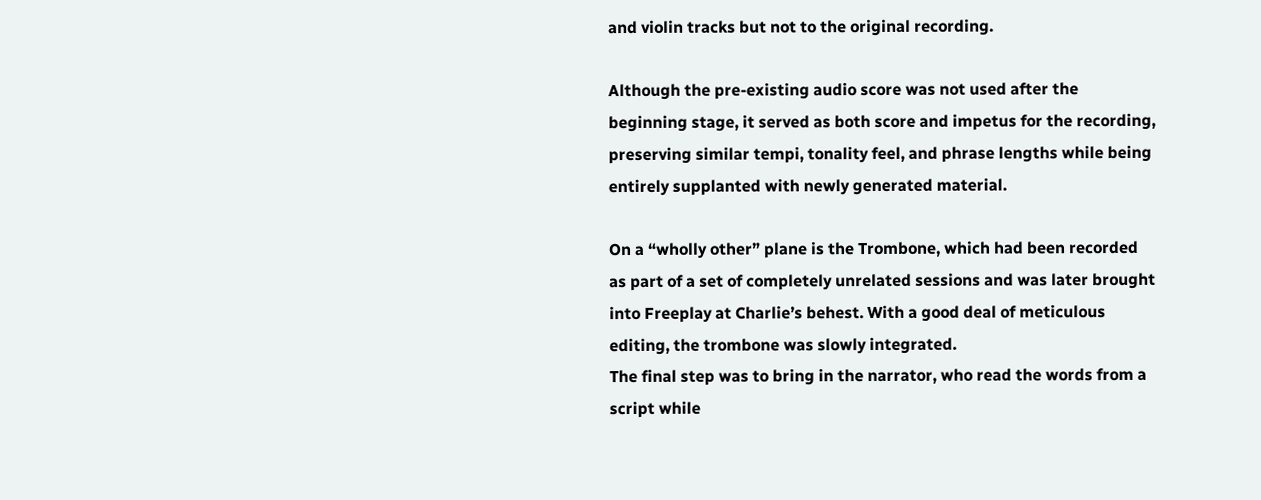and violin tracks but not to the original recording.

Although the pre-existing audio score was not used after the beginning stage, it served as both score and impetus for the recording, preserving similar tempi, tonality feel, and phrase lengths while being entirely supplanted with newly generated material.

On a “wholly other” plane is the Trombone, which had been recorded as part of a set of completely unrelated sessions and was later brought into Freeplay at Charlie’s behest. With a good deal of meticulous editing, the trombone was slowly integrated.
The final step was to bring in the narrator, who read the words from a script while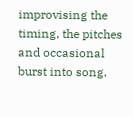improvising the timing, the pitches and occasional burst into song.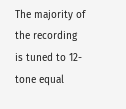The majority of the recording is tuned to 12-tone equal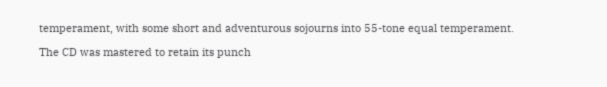temperament, with some short and adventurous sojourns into 55-tone equal temperament.

The CD was mastered to retain its punch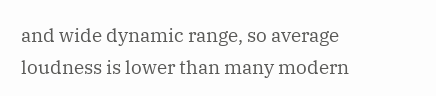and wide dynamic range, so average loudness is lower than many modern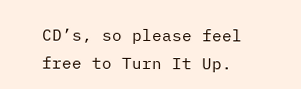CD’s, so please feel free to Turn It Up.